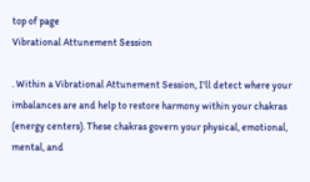top of page
Vibrational Attunement Session

. Within a Vibrational Attunement Session, I'll detect where your imbalances are and help to restore harmony within your chakras (energy centers). These chakras govern your physical, emotional, mental, and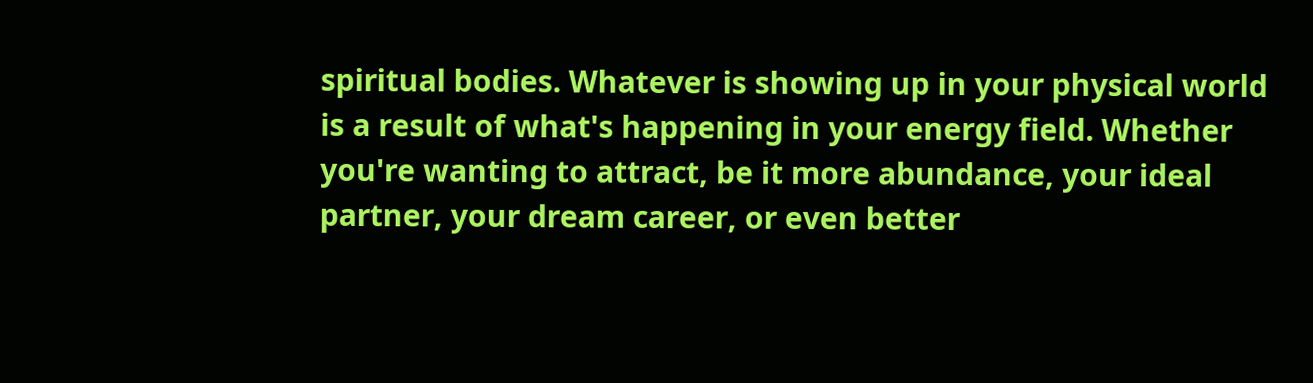spiritual bodies. Whatever is showing up in your physical world is a result of what's happening in your energy field. Whether you're wanting to attract, be it more abundance, your ideal partner, your dream career, or even better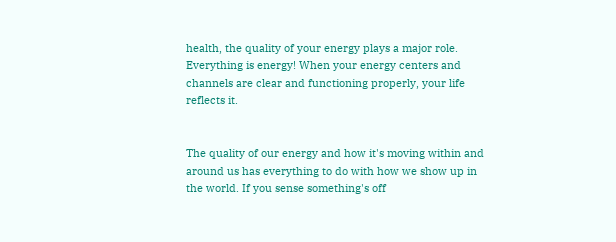health, the quality of your energy plays a major role. Everything is energy! When your energy centers and channels are clear and functioning properly, your life reflects it.


The quality of our energy and how it's moving within and around us has everything to do with how we show up in the world. If you sense something's off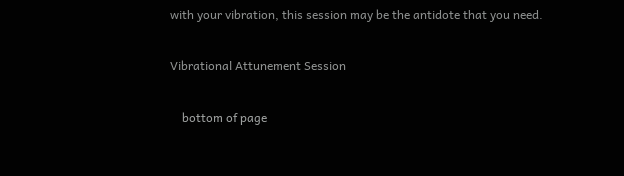with your vibration, this session may be the antidote that you need.

Vibrational Attunement Session

    bottom of page